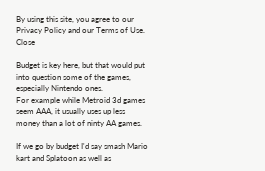By using this site, you agree to our Privacy Policy and our Terms of Use. Close

Budget is key here, but that would put into question some of the games, especially Nintendo ones.
For example while Metroid 3d games seem AAA, it usually uses up less money than a lot of ninty AA games.

If we go by budget I'd say smash Mario kart and Splatoon as well as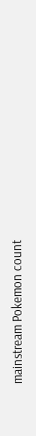mainstream Pokemon count